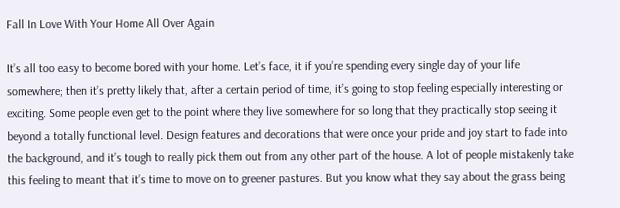Fall In Love With Your Home All Over Again

It’s all too easy to become bored with your home. Let’s face, it if you’re spending every single day of your life somewhere; then it’s pretty likely that, after a certain period of time, it’s going to stop feeling especially interesting or exciting. Some people even get to the point where they live somewhere for so long that they practically stop seeing it beyond a totally functional level. Design features and decorations that were once your pride and joy start to fade into the background, and it’s tough to really pick them out from any other part of the house. A lot of people mistakenly take this feeling to meant that it’s time to move on to greener pastures. But you know what they say about the grass being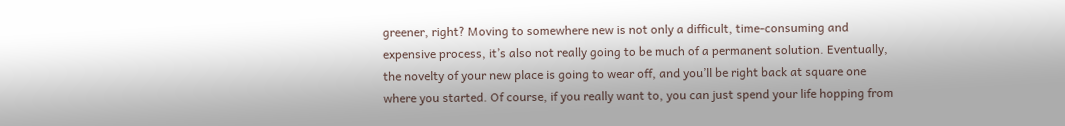greener, right? Moving to somewhere new is not only a difficult, time-consuming and expensive process, it’s also not really going to be much of a permanent solution. Eventually, the novelty of your new place is going to wear off, and you’ll be right back at square one where you started. Of course, if you really want to, you can just spend your life hopping from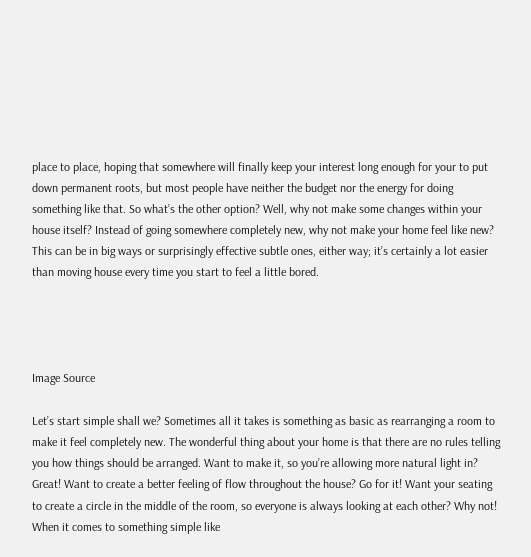place to place, hoping that somewhere will finally keep your interest long enough for your to put down permanent roots, but most people have neither the budget nor the energy for doing something like that. So what’s the other option? Well, why not make some changes within your house itself? Instead of going somewhere completely new, why not make your home feel like new? This can be in big ways or surprisingly effective subtle ones, either way; it’s certainly a lot easier than moving house every time you start to feel a little bored.




Image Source

Let’s start simple shall we? Sometimes all it takes is something as basic as rearranging a room to make it feel completely new. The wonderful thing about your home is that there are no rules telling you how things should be arranged. Want to make it, so you’re allowing more natural light in? Great! Want to create a better feeling of flow throughout the house? Go for it! Want your seating to create a circle in the middle of the room, so everyone is always looking at each other? Why not! When it comes to something simple like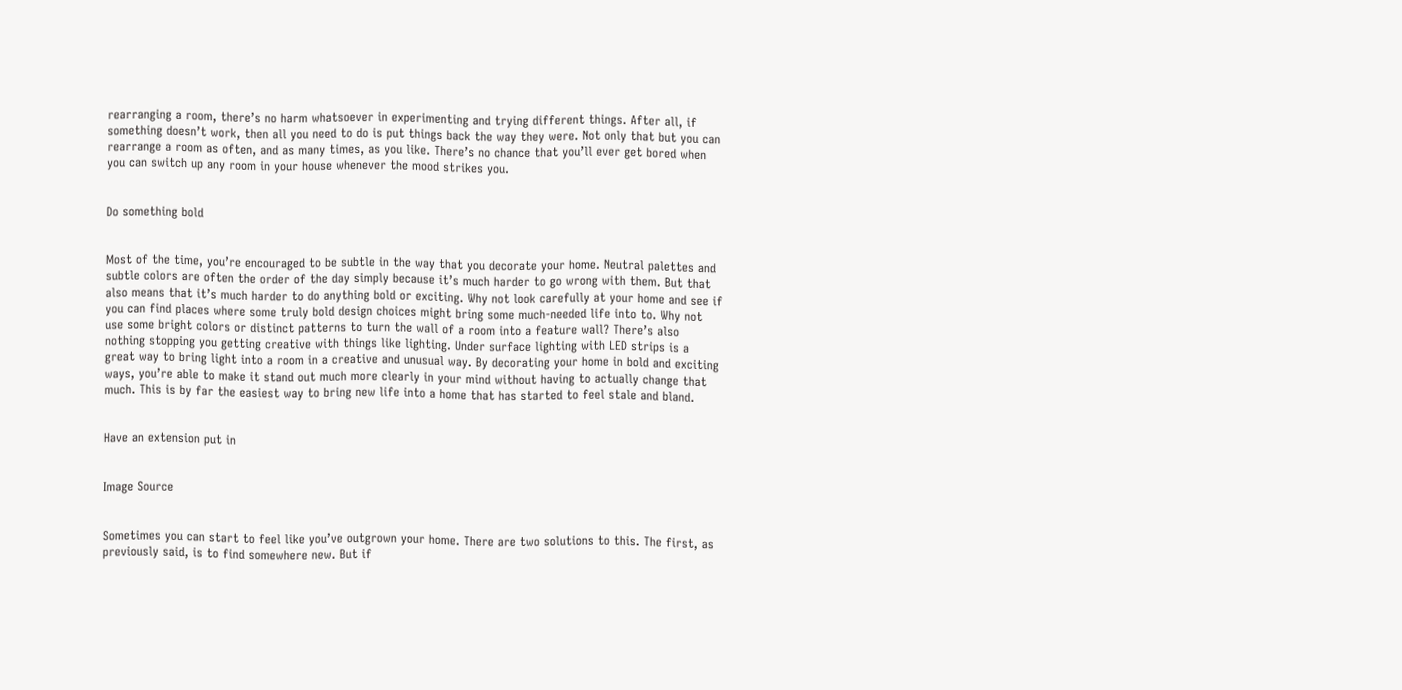rearranging a room, there’s no harm whatsoever in experimenting and trying different things. After all, if something doesn’t work, then all you need to do is put things back the way they were. Not only that but you can rearrange a room as often, and as many times, as you like. There’s no chance that you’ll ever get bored when you can switch up any room in your house whenever the mood strikes you.


Do something bold


Most of the time, you’re encouraged to be subtle in the way that you decorate your home. Neutral palettes and subtle colors are often the order of the day simply because it’s much harder to go wrong with them. But that also means that it’s much harder to do anything bold or exciting. Why not look carefully at your home and see if you can find places where some truly bold design choices might bring some much-needed life into to. Why not use some bright colors or distinct patterns to turn the wall of a room into a feature wall? There’s also nothing stopping you getting creative with things like lighting. Under surface lighting with LED strips is a great way to bring light into a room in a creative and unusual way. By decorating your home in bold and exciting ways, you’re able to make it stand out much more clearly in your mind without having to actually change that much. This is by far the easiest way to bring new life into a home that has started to feel stale and bland.


Have an extension put in


Image Source


Sometimes you can start to feel like you’ve outgrown your home. There are two solutions to this. The first, as previously said, is to find somewhere new. But if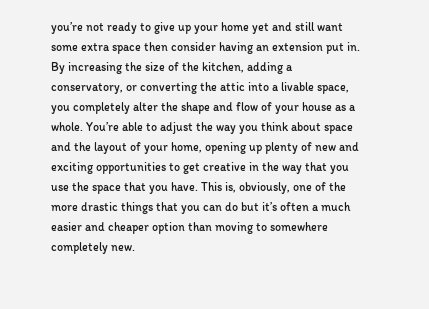you’re not ready to give up your home yet and still want some extra space then consider having an extension put in. By increasing the size of the kitchen, adding a conservatory, or converting the attic into a livable space, you completely alter the shape and flow of your house as a whole. You’re able to adjust the way you think about space and the layout of your home, opening up plenty of new and exciting opportunities to get creative in the way that you use the space that you have. This is, obviously, one of the more drastic things that you can do but it’s often a much easier and cheaper option than moving to somewhere completely new.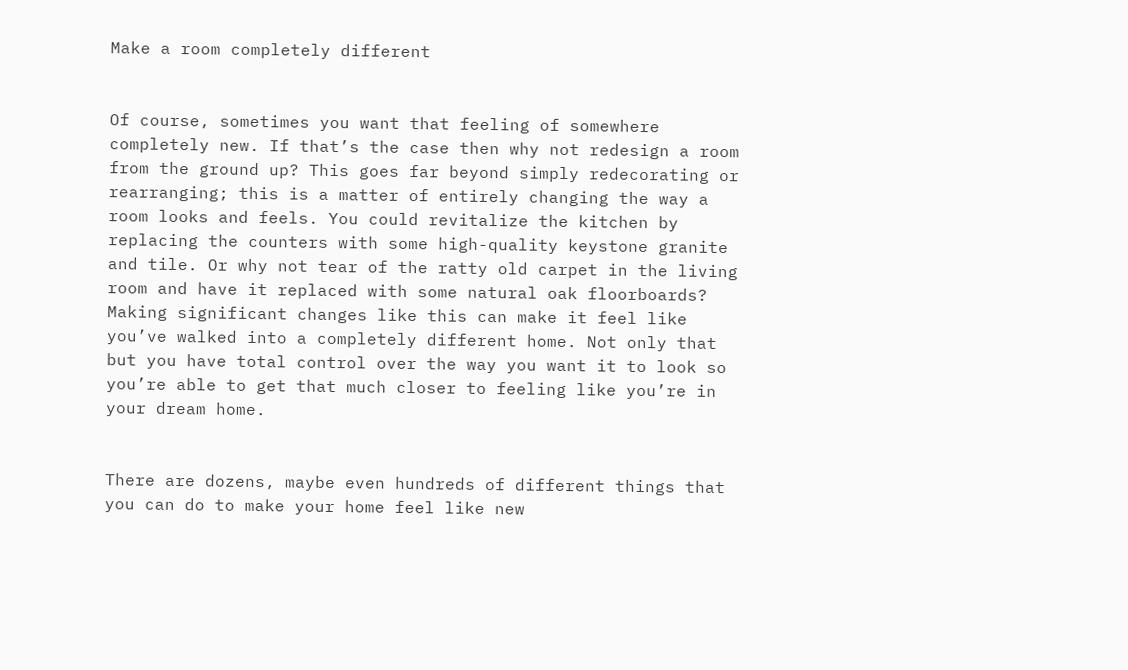Make a room completely different


Of course, sometimes you want that feeling of somewhere completely new. If that’s the case then why not redesign a room from the ground up? This goes far beyond simply redecorating or rearranging; this is a matter of entirely changing the way a room looks and feels. You could revitalize the kitchen by replacing the counters with some high-quality keystone granite and tile. Or why not tear of the ratty old carpet in the living room and have it replaced with some natural oak floorboards? Making significant changes like this can make it feel like you’ve walked into a completely different home. Not only that but you have total control over the way you want it to look so you’re able to get that much closer to feeling like you’re in your dream home.


There are dozens, maybe even hundreds of different things that you can do to make your home feel like new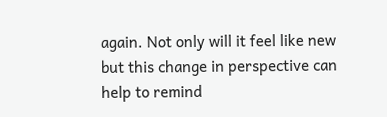again. Not only will it feel like new but this change in perspective can help to remind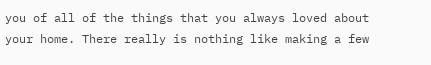you of all of the things that you always loved about your home. There really is nothing like making a few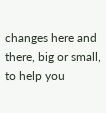changes here and there, big or small, to help you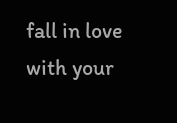fall in love with your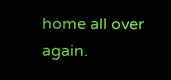home all over again.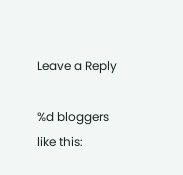Leave a Reply

%d bloggers like this: